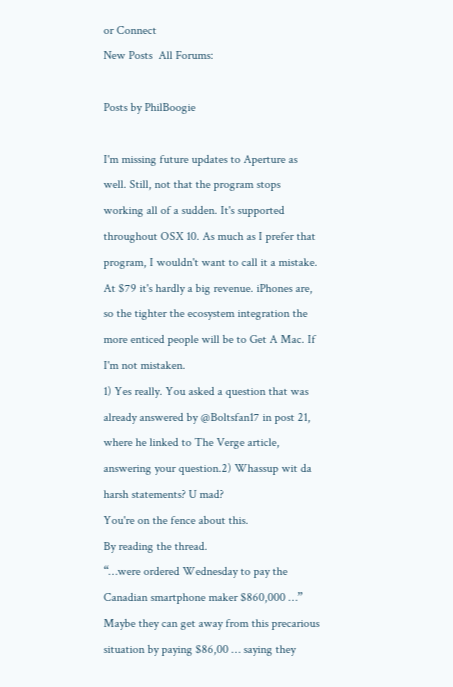or Connect
New Posts  All Forums:

Posts by PhilBoogie

I'm missing future updates to Aperture as well. Still, not that the program stops working all of a sudden. It's supported throughout OSX 10. As much as I prefer that program, I wouldn't want to call it a mistake. At $79 it's hardly a big revenue. iPhones are, so the tighter the ecosystem integration the more enticed people will be to Get A Mac. If I'm not mistaken.
1) Yes really. You asked a question that was already answered by @Boltsfan17 in post 21, where he linked to The Verge article, answering your question.2) Whassup wit da harsh statements? U mad?
You're on the fence about this.
By reading the thread.
“…were ordered Wednesday to pay the Canadian smartphone maker $860,000 …” Maybe they can get away from this precarious situation by paying $86,00 … saying they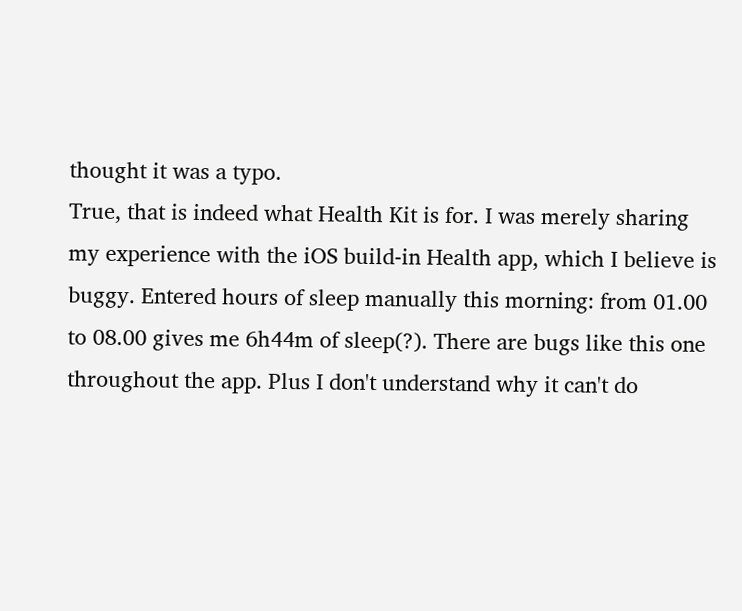thought it was a typo.
True, that is indeed what Health Kit is for. I was merely sharing my experience with the iOS build-in Health app, which I believe is buggy. Entered hours of sleep manually this morning: from 01.00 to 08.00 gives me 6h44m of sleep(?). There are bugs like this one throughout the app. Plus I don't understand why it can't do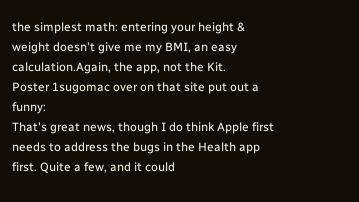the simplest math: entering your height & weight doesn't give me my BMI, an easy calculation.Again, the app, not the Kit.
Poster 1sugomac over on that site put out a funny:
That's great news, though I do think Apple first needs to address the bugs in the Health app first. Quite a few, and it could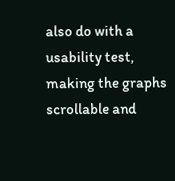also do with a usability test, making the graphs scrollable and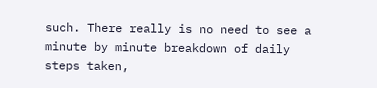such. There really is no need to see a minute by minute breakdown of daily steps taken,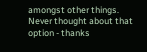amongst other things.
Never thought about that option - thanks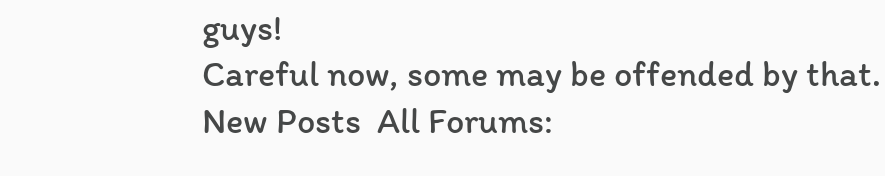guys!
Careful now, some may be offended by that.
New Posts  All Forums: